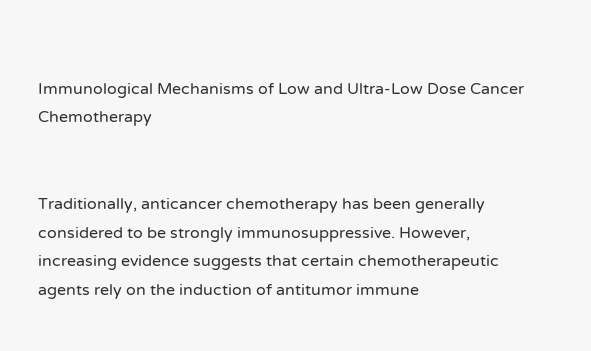Immunological Mechanisms of Low and Ultra-Low Dose Cancer Chemotherapy


Traditionally, anticancer chemotherapy has been generally considered to be strongly immunosuppressive. However, increasing evidence suggests that certain chemotherapeutic agents rely on the induction of antitumor immune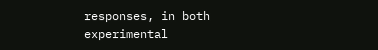responses, in both experimental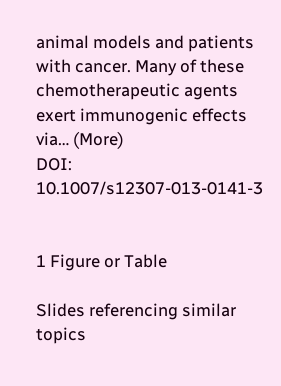animal models and patients with cancer. Many of these chemotherapeutic agents exert immunogenic effects via… (More)
DOI: 10.1007/s12307-013-0141-3


1 Figure or Table

Slides referencing similar topics